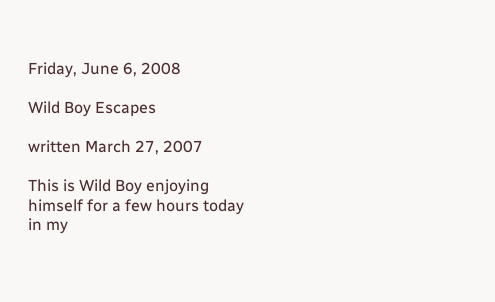Friday, June 6, 2008

Wild Boy Escapes

written March 27, 2007

This is Wild Boy enjoying himself for a few hours today in my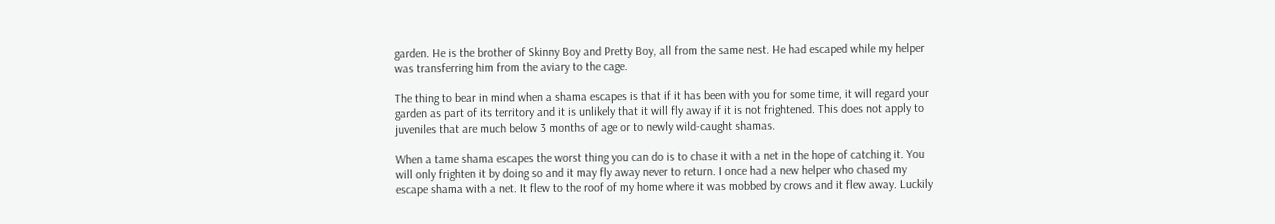garden. He is the brother of Skinny Boy and Pretty Boy, all from the same nest. He had escaped while my helper was transferring him from the aviary to the cage.

The thing to bear in mind when a shama escapes is that if it has been with you for some time, it will regard your garden as part of its territory and it is unlikely that it will fly away if it is not frightened. This does not apply to juveniles that are much below 3 months of age or to newly wild-caught shamas.

When a tame shama escapes the worst thing you can do is to chase it with a net in the hope of catching it. You will only frighten it by doing so and it may fly away never to return. I once had a new helper who chased my escape shama with a net. It flew to the roof of my home where it was mobbed by crows and it flew away. Luckily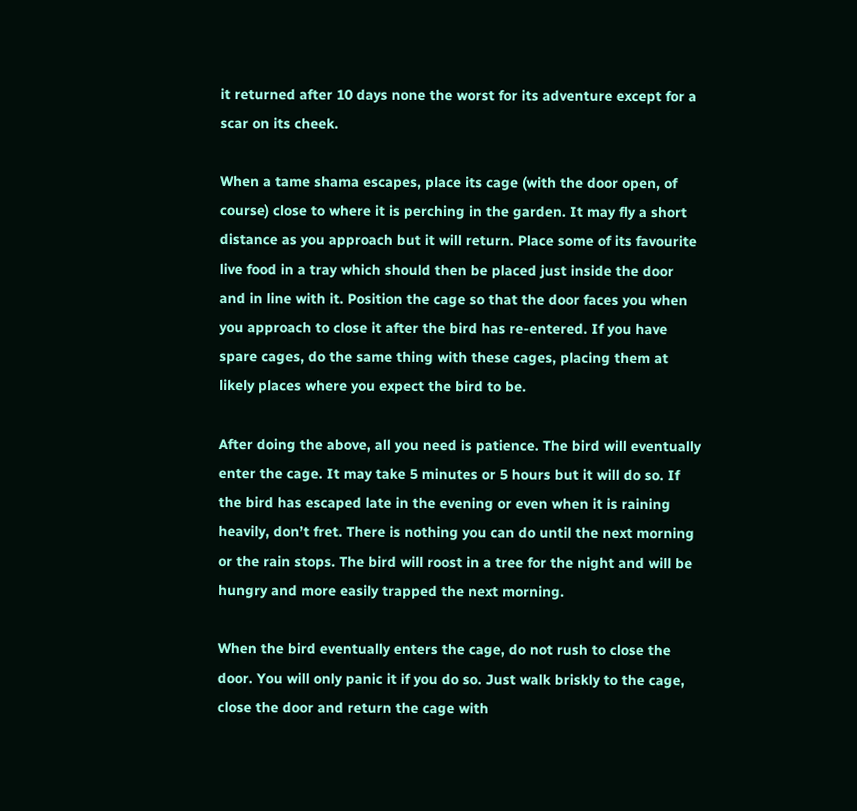it returned after 10 days none the worst for its adventure except for a scar on its cheek.

When a tame shama escapes, place its cage (with the door open, of course) close to where it is perching in the garden. It may fly a short distance as you approach but it will return. Place some of its favourite live food in a tray which should then be placed just inside the door and in line with it. Position the cage so that the door faces you when you approach to close it after the bird has re-entered. If you have spare cages, do the same thing with these cages, placing them at likely places where you expect the bird to be.

After doing the above, all you need is patience. The bird will eventually enter the cage. It may take 5 minutes or 5 hours but it will do so. If the bird has escaped late in the evening or even when it is raining heavily, don’t fret. There is nothing you can do until the next morning or the rain stops. The bird will roost in a tree for the night and will be hungry and more easily trapped the next morning.

When the bird eventually enters the cage, do not rush to close the door. You will only panic it if you do so. Just walk briskly to the cage, close the door and return the cage with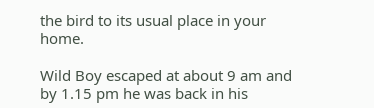the bird to its usual place in your home.

Wild Boy escaped at about 9 am and by 1.15 pm he was back in his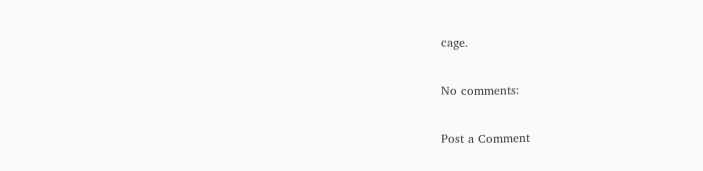cage.

No comments:

Post a Comment